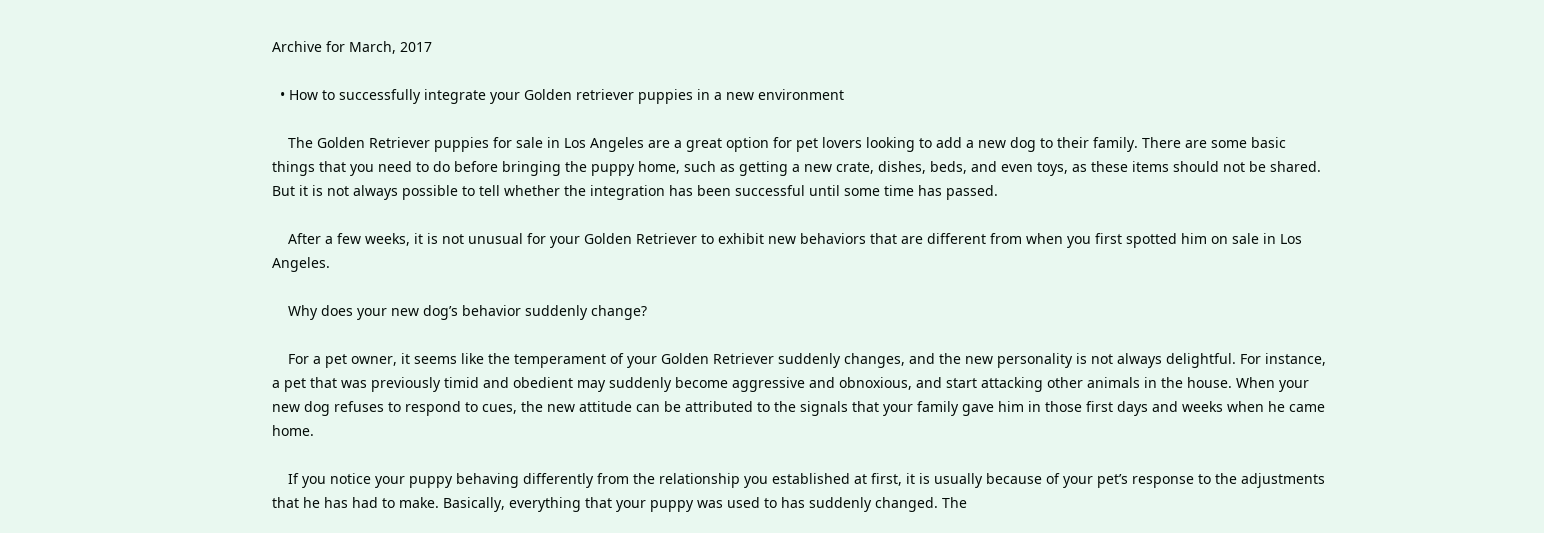Archive for March, 2017

  • How to successfully integrate your Golden retriever puppies in a new environment

    The Golden Retriever puppies for sale in Los Angeles are a great option for pet lovers looking to add a new dog to their family. There are some basic things that you need to do before bringing the puppy home, such as getting a new crate, dishes, beds, and even toys, as these items should not be shared. But it is not always possible to tell whether the integration has been successful until some time has passed.

    After a few weeks, it is not unusual for your Golden Retriever to exhibit new behaviors that are different from when you first spotted him on sale in Los Angeles.

    Why does your new dog’s behavior suddenly change?

    For a pet owner, it seems like the temperament of your Golden Retriever suddenly changes, and the new personality is not always delightful. For instance, a pet that was previously timid and obedient may suddenly become aggressive and obnoxious, and start attacking other animals in the house. When your new dog refuses to respond to cues, the new attitude can be attributed to the signals that your family gave him in those first days and weeks when he came home.

    If you notice your puppy behaving differently from the relationship you established at first, it is usually because of your pet’s response to the adjustments that he has had to make. Basically, everything that your puppy was used to has suddenly changed. The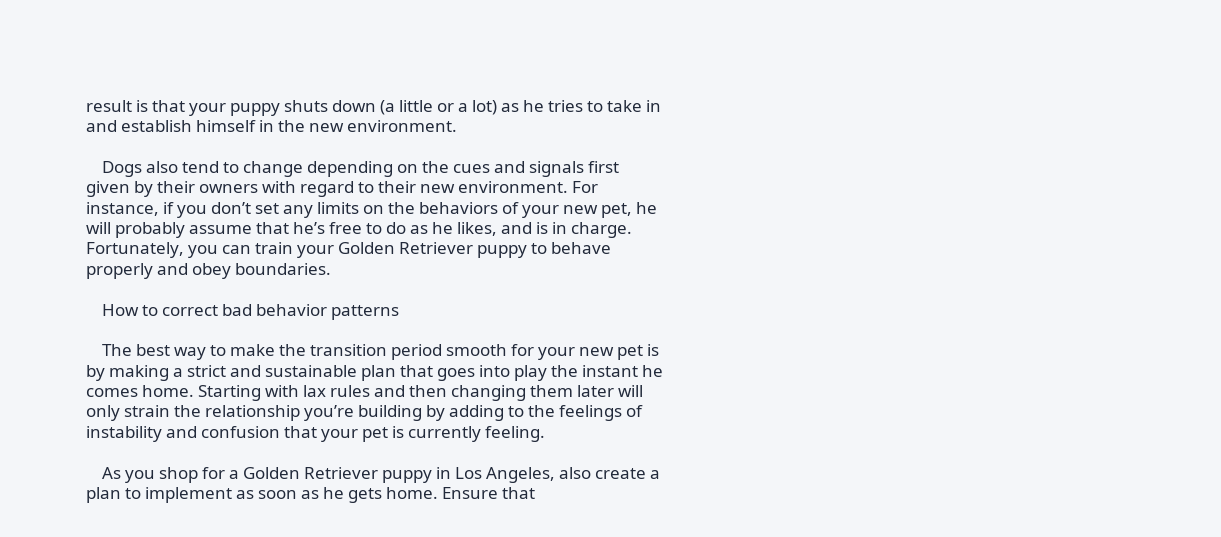result is that your puppy shuts down (a little or a lot) as he tries to take in and establish himself in the new environment.

    Dogs also tend to change depending on the cues and signals first given by their owners with regard to their new environment. For instance, if you don’t set any limits on the behaviors of your new pet, he will probably assume that he’s free to do as he likes, and is in charge. Fortunately, you can train your Golden Retriever puppy to behave properly and obey boundaries.

    How to correct bad behavior patterns

    The best way to make the transition period smooth for your new pet is by making a strict and sustainable plan that goes into play the instant he comes home. Starting with lax rules and then changing them later will only strain the relationship you’re building by adding to the feelings of instability and confusion that your pet is currently feeling.

    As you shop for a Golden Retriever puppy in Los Angeles, also create a plan to implement as soon as he gets home. Ensure that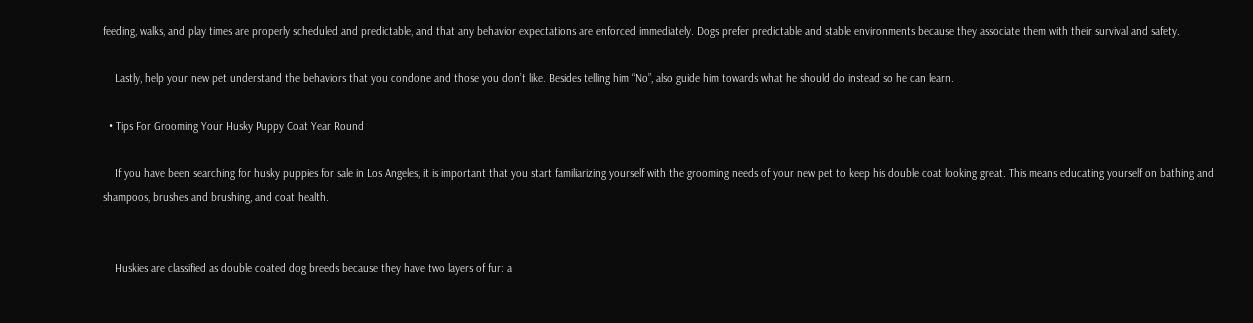feeding, walks, and play times are properly scheduled and predictable, and that any behavior expectations are enforced immediately. Dogs prefer predictable and stable environments because they associate them with their survival and safety.

    Lastly, help your new pet understand the behaviors that you condone and those you don’t like. Besides telling him “No”, also guide him towards what he should do instead so he can learn.

  • Tips For Grooming Your Husky Puppy Coat Year Round

    If you have been searching for husky puppies for sale in Los Angeles, it is important that you start familiarizing yourself with the grooming needs of your new pet to keep his double coat looking great. This means educating yourself on bathing and shampoos, brushes and brushing, and coat health.


    Huskies are classified as double coated dog breeds because they have two layers of fur: a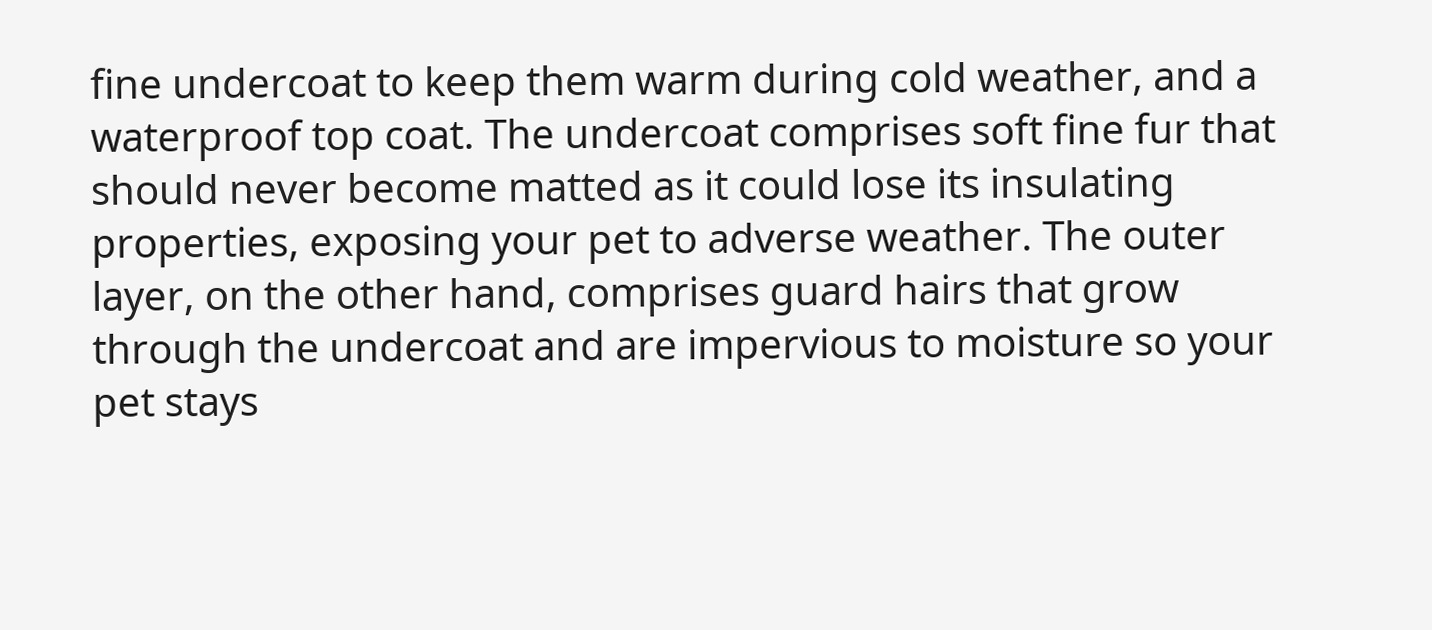fine undercoat to keep them warm during cold weather, and a waterproof top coat. The undercoat comprises soft fine fur that should never become matted as it could lose its insulating properties, exposing your pet to adverse weather. The outer layer, on the other hand, comprises guard hairs that grow through the undercoat and are impervious to moisture so your pet stays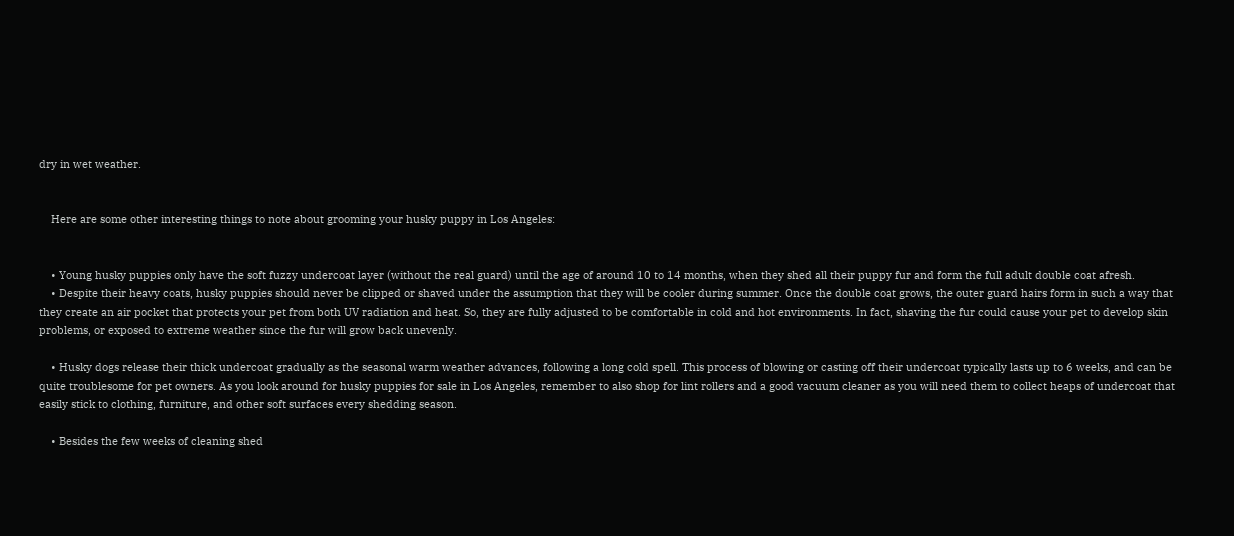dry in wet weather.


    Here are some other interesting things to note about grooming your husky puppy in Los Angeles:


    • Young husky puppies only have the soft fuzzy undercoat layer (without the real guard) until the age of around 10 to 14 months, when they shed all their puppy fur and form the full adult double coat afresh.
    • Despite their heavy coats, husky puppies should never be clipped or shaved under the assumption that they will be cooler during summer. Once the double coat grows, the outer guard hairs form in such a way that they create an air pocket that protects your pet from both UV radiation and heat. So, they are fully adjusted to be comfortable in cold and hot environments. In fact, shaving the fur could cause your pet to develop skin problems, or exposed to extreme weather since the fur will grow back unevenly.

    • Husky dogs release their thick undercoat gradually as the seasonal warm weather advances, following a long cold spell. This process of blowing or casting off their undercoat typically lasts up to 6 weeks, and can be quite troublesome for pet owners. As you look around for husky puppies for sale in Los Angeles, remember to also shop for lint rollers and a good vacuum cleaner as you will need them to collect heaps of undercoat that easily stick to clothing, furniture, and other soft surfaces every shedding season.

    • Besides the few weeks of cleaning shed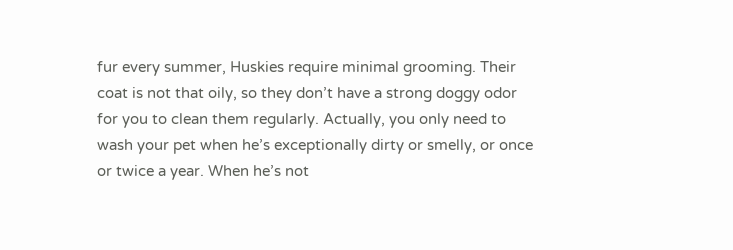fur every summer, Huskies require minimal grooming. Their coat is not that oily, so they don’t have a strong doggy odor for you to clean them regularly. Actually, you only need to wash your pet when he’s exceptionally dirty or smelly, or once or twice a year. When he’s not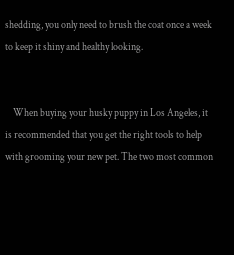shedding, you only need to brush the coat once a week to keep it shiny and healthy looking.


    When buying your husky puppy in Los Angeles, it is recommended that you get the right tools to help with grooming your new pet. The two most common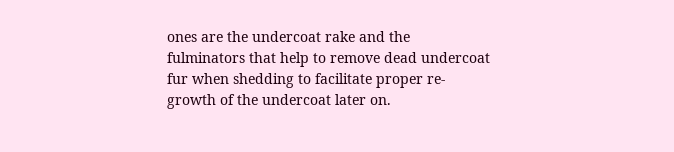ones are the undercoat rake and the fulminators that help to remove dead undercoat fur when shedding to facilitate proper re-growth of the undercoat later on.